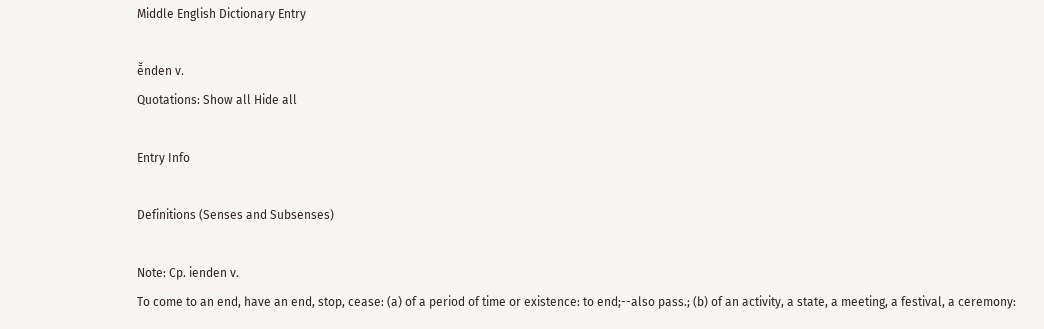Middle English Dictionary Entry

ē̆nden v.
Quotations: Show all Hide all

Entry Info

Definitions (Senses and Subsenses)

Note: Cp. ienden v.
To come to an end, have an end, stop, cease: (a) of a period of time or existence: to end;--also pass.; (b) of an activity, a state, a meeting, a festival, a ceremony: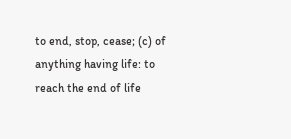to end, stop, cease; (c) of anything having life: to reach the end of life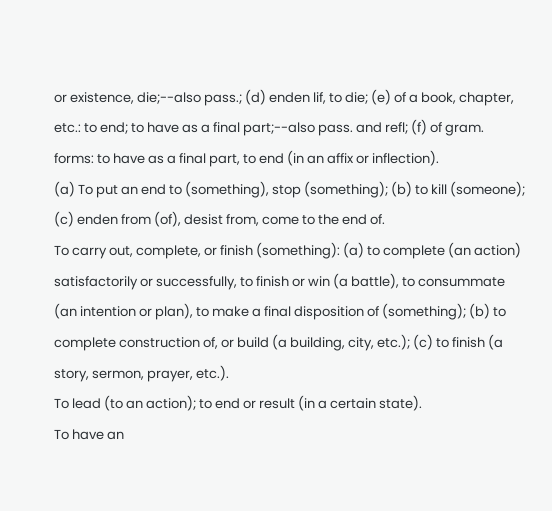or existence, die;--also pass.; (d) enden lif, to die; (e) of a book, chapter, etc.: to end; to have as a final part;--also pass. and refl; (f) of gram. forms: to have as a final part, to end (in an affix or inflection).
(a) To put an end to (something), stop (something); (b) to kill (someone); (c) enden from (of), desist from, come to the end of.
To carry out, complete, or finish (something): (a) to complete (an action) satisfactorily or successfully, to finish or win (a battle), to consummate (an intention or plan), to make a final disposition of (something); (b) to complete construction of, or build (a building, city, etc.); (c) to finish (a story, sermon, prayer, etc.).
To lead (to an action); to end or result (in a certain state).
To have an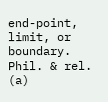end-point, limit, or boundary.
Phil. & rel. (a)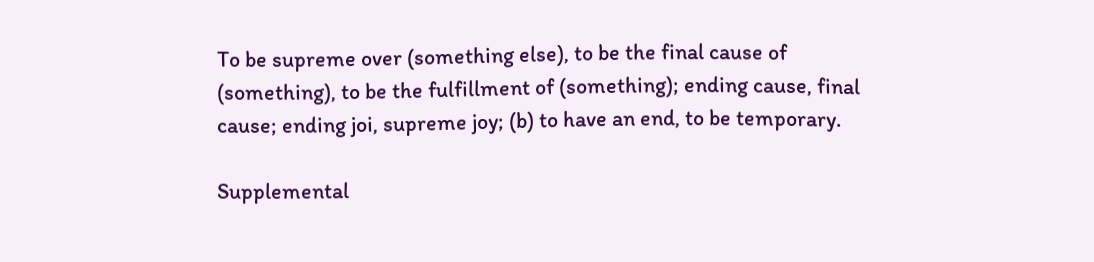To be supreme over (something else), to be the final cause of (something), to be the fulfillment of (something); ending cause, final cause; ending joi, supreme joy; (b) to have an end, to be temporary.

Supplemental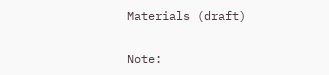Materials (draft)

Note: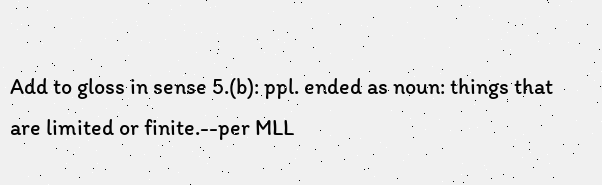Add to gloss in sense 5.(b): ppl. ended as noun: things that are limited or finite.--per MLL